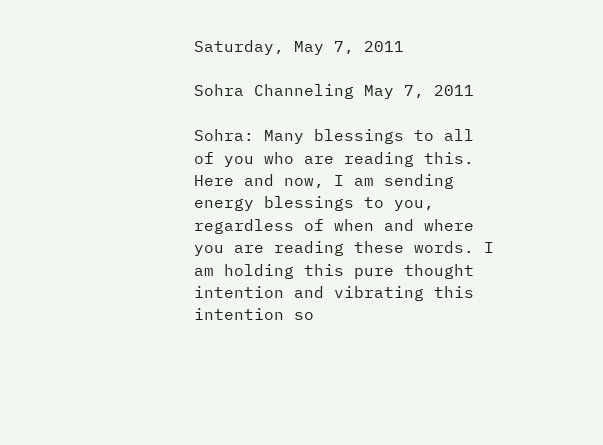Saturday, May 7, 2011

Sohra Channeling May 7, 2011

Sohra: Many blessings to all of you who are reading this. Here and now, I am sending energy blessings to you, regardless of when and where you are reading these words. I am holding this pure thought intention and vibrating this intention so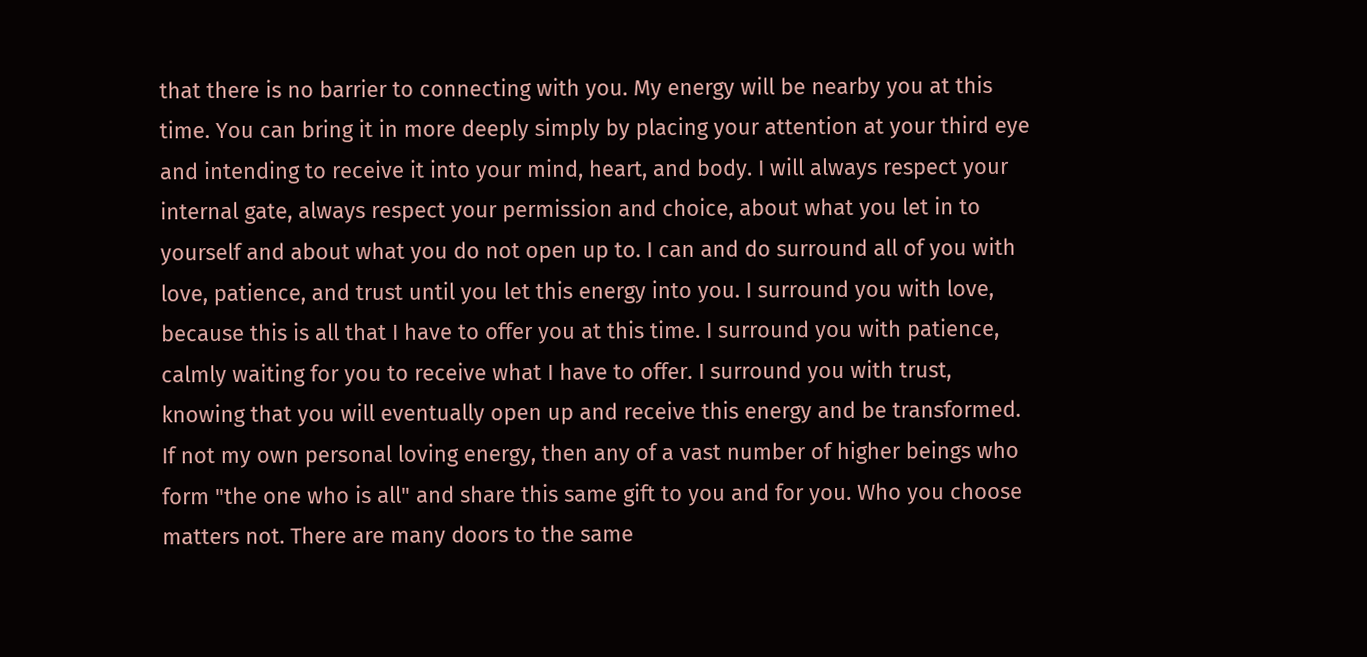that there is no barrier to connecting with you. My energy will be nearby you at this time. You can bring it in more deeply simply by placing your attention at your third eye and intending to receive it into your mind, heart, and body. I will always respect your internal gate, always respect your permission and choice, about what you let in to yourself and about what you do not open up to. I can and do surround all of you with love, patience, and trust until you let this energy into you. I surround you with love, because this is all that I have to offer you at this time. I surround you with patience, calmly waiting for you to receive what I have to offer. I surround you with trust, knowing that you will eventually open up and receive this energy and be transformed. If not my own personal loving energy, then any of a vast number of higher beings who form "the one who is all" and share this same gift to you and for you. Who you choose matters not. There are many doors to the same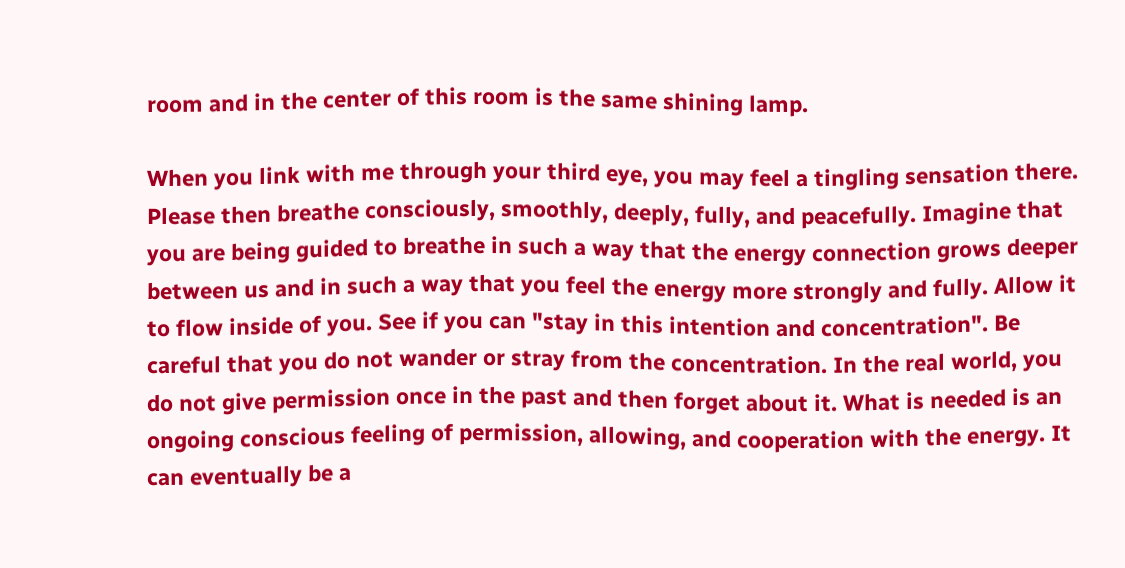room and in the center of this room is the same shining lamp.

When you link with me through your third eye, you may feel a tingling sensation there. Please then breathe consciously, smoothly, deeply, fully, and peacefully. Imagine that you are being guided to breathe in such a way that the energy connection grows deeper between us and in such a way that you feel the energy more strongly and fully. Allow it to flow inside of you. See if you can "stay in this intention and concentration". Be careful that you do not wander or stray from the concentration. In the real world, you do not give permission once in the past and then forget about it. What is needed is an ongoing conscious feeling of permission, allowing, and cooperation with the energy. It can eventually be a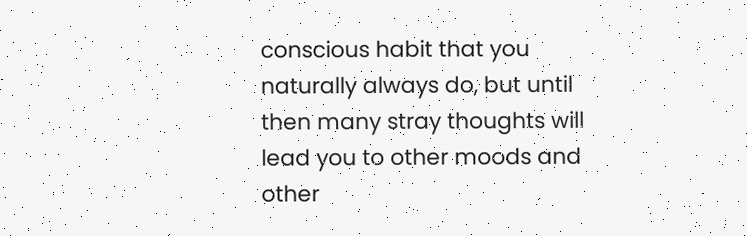conscious habit that you naturally always do, but until then many stray thoughts will lead you to other moods and other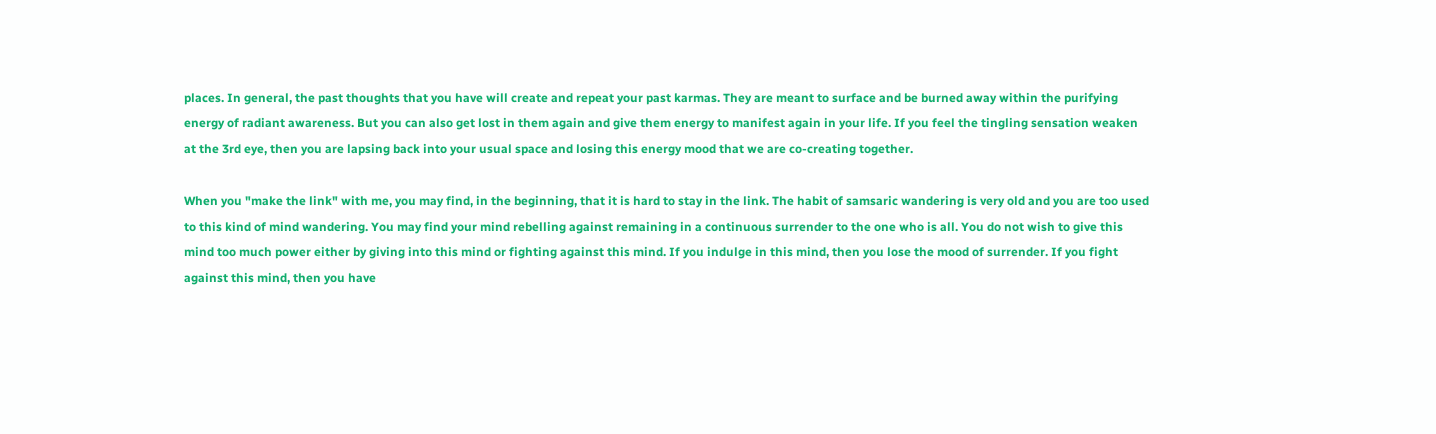places. In general, the past thoughts that you have will create and repeat your past karmas. They are meant to surface and be burned away within the purifying energy of radiant awareness. But you can also get lost in them again and give them energy to manifest again in your life. If you feel the tingling sensation weaken at the 3rd eye, then you are lapsing back into your usual space and losing this energy mood that we are co-creating together.

When you "make the link" with me, you may find, in the beginning, that it is hard to stay in the link. The habit of samsaric wandering is very old and you are too used to this kind of mind wandering. You may find your mind rebelling against remaining in a continuous surrender to the one who is all. You do not wish to give this mind too much power either by giving into this mind or fighting against this mind. If you indulge in this mind, then you lose the mood of surrender. If you fight against this mind, then you have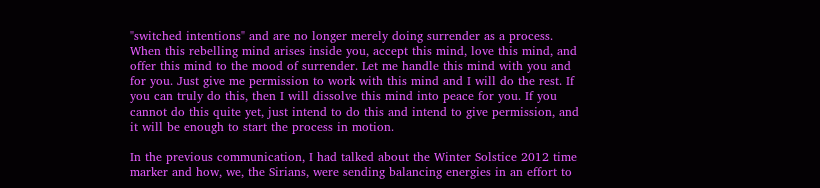"switched intentions" and are no longer merely doing surrender as a process. When this rebelling mind arises inside you, accept this mind, love this mind, and offer this mind to the mood of surrender. Let me handle this mind with you and for you. Just give me permission to work with this mind and I will do the rest. If you can truly do this, then I will dissolve this mind into peace for you. If you cannot do this quite yet, just intend to do this and intend to give permission, and it will be enough to start the process in motion.

In the previous communication, I had talked about the Winter Solstice 2012 time marker and how, we, the Sirians, were sending balancing energies in an effort to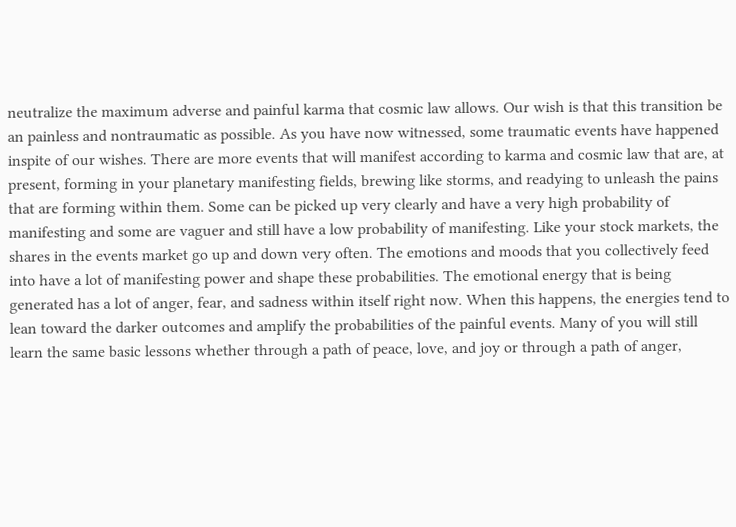neutralize the maximum adverse and painful karma that cosmic law allows. Our wish is that this transition be an painless and nontraumatic as possible. As you have now witnessed, some traumatic events have happened inspite of our wishes. There are more events that will manifest according to karma and cosmic law that are, at present, forming in your planetary manifesting fields, brewing like storms, and readying to unleash the pains that are forming within them. Some can be picked up very clearly and have a very high probability of manifesting and some are vaguer and still have a low probability of manifesting. Like your stock markets, the shares in the events market go up and down very often. The emotions and moods that you collectively feed into have a lot of manifesting power and shape these probabilities. The emotional energy that is being generated has a lot of anger, fear, and sadness within itself right now. When this happens, the energies tend to lean toward the darker outcomes and amplify the probabilities of the painful events. Many of you will still learn the same basic lessons whether through a path of peace, love, and joy or through a path of anger,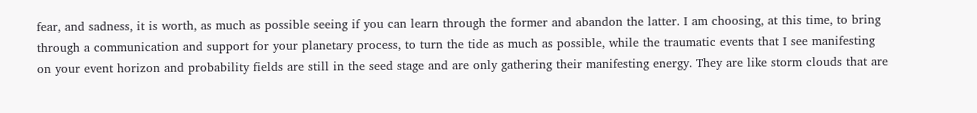fear, and sadness, it is worth, as much as possible seeing if you can learn through the former and abandon the latter. I am choosing, at this time, to bring through a communication and support for your planetary process, to turn the tide as much as possible, while the traumatic events that I see manifesting on your event horizon and probability fields are still in the seed stage and are only gathering their manifesting energy. They are like storm clouds that are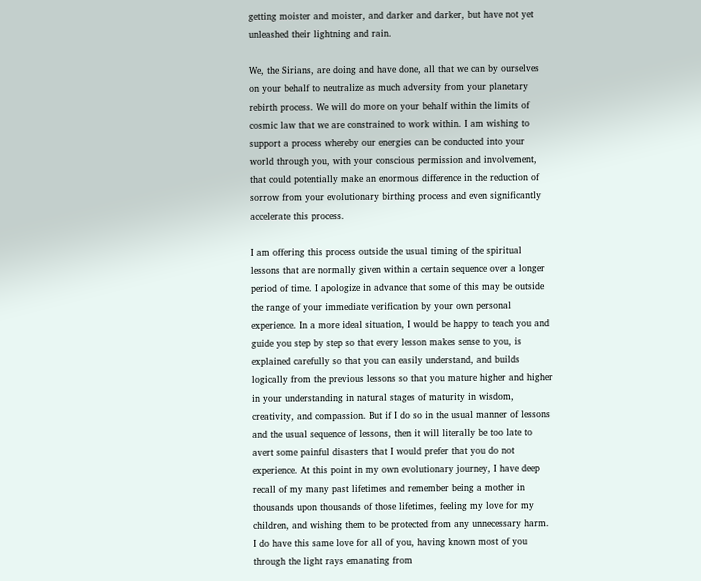getting moister and moister, and darker and darker, but have not yet unleashed their lightning and rain.

We, the Sirians, are doing and have done, all that we can by ourselves on your behalf to neutralize as much adversity from your planetary rebirth process. We will do more on your behalf within the limits of cosmic law that we are constrained to work within. I am wishing to support a process whereby our energies can be conducted into your world through you, with your conscious permission and involvement, that could potentially make an enormous difference in the reduction of sorrow from your evolutionary birthing process and even significantly accelerate this process.

I am offering this process outside the usual timing of the spiritual lessons that are normally given within a certain sequence over a longer period of time. I apologize in advance that some of this may be outside the range of your immediate verification by your own personal experience. In a more ideal situation, I would be happy to teach you and guide you step by step so that every lesson makes sense to you, is explained carefully so that you can easily understand, and builds logically from the previous lessons so that you mature higher and higher in your understanding in natural stages of maturity in wisdom, creativity, and compassion. But if I do so in the usual manner of lessons and the usual sequence of lessons, then it will literally be too late to avert some painful disasters that I would prefer that you do not experience. At this point in my own evolutionary journey, I have deep recall of my many past lifetimes and remember being a mother in thousands upon thousands of those lifetimes, feeling my love for my children, and wishing them to be protected from any unnecessary harm. I do have this same love for all of you, having known most of you through the light rays emanating from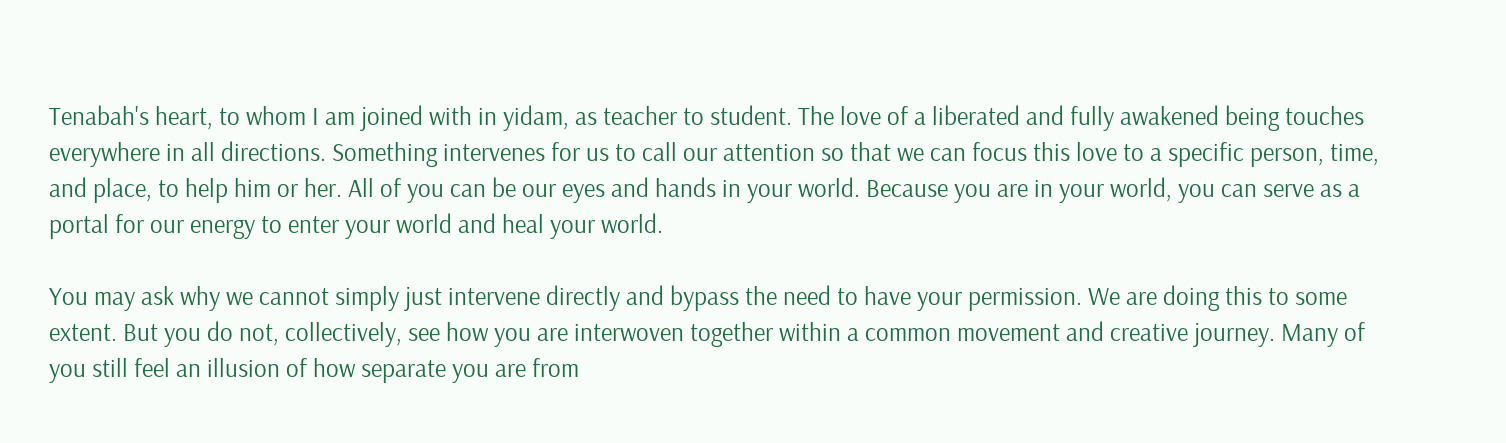Tenabah's heart, to whom I am joined with in yidam, as teacher to student. The love of a liberated and fully awakened being touches everywhere in all directions. Something intervenes for us to call our attention so that we can focus this love to a specific person, time, and place, to help him or her. All of you can be our eyes and hands in your world. Because you are in your world, you can serve as a portal for our energy to enter your world and heal your world.

You may ask why we cannot simply just intervene directly and bypass the need to have your permission. We are doing this to some extent. But you do not, collectively, see how you are interwoven together within a common movement and creative journey. Many of you still feel an illusion of how separate you are from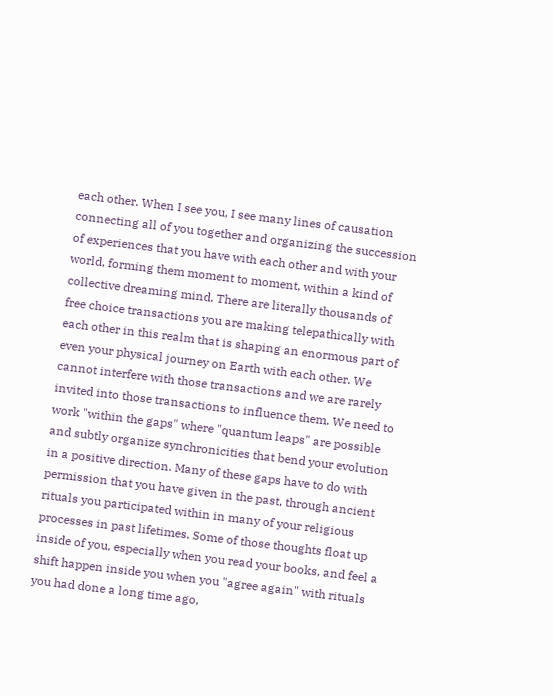each other. When I see you, I see many lines of causation connecting all of you together and organizing the succession of experiences that you have with each other and with your world, forming them moment to moment, within a kind of collective dreaming mind. There are literally thousands of free choice transactions you are making telepathically with each other in this realm that is shaping an enormous part of even your physical journey on Earth with each other. We cannot interfere with those transactions and we are rarely invited into those transactions to influence them. We need to work "within the gaps" where "quantum leaps" are possible and subtly organize synchronicities that bend your evolution in a positive direction. Many of these gaps have to do with permission that you have given in the past, through ancient rituals you participated within in many of your religious processes in past lifetimes. Some of those thoughts float up inside of you, especially when you read your books, and feel a shift happen inside you when you "agree again" with rituals you had done a long time ago,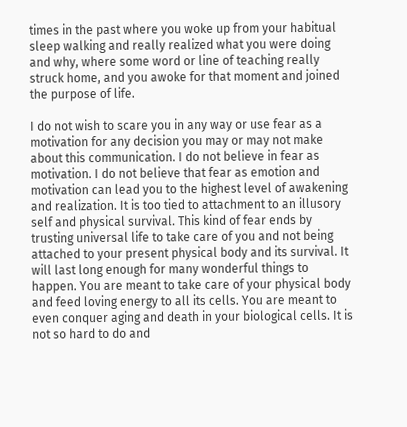times in the past where you woke up from your habitual sleep walking and really realized what you were doing and why, where some word or line of teaching really struck home, and you awoke for that moment and joined the purpose of life.

I do not wish to scare you in any way or use fear as a motivation for any decision you may or may not make about this communication. I do not believe in fear as motivation. I do not believe that fear as emotion and motivation can lead you to the highest level of awakening and realization. It is too tied to attachment to an illusory self and physical survival. This kind of fear ends by trusting universal life to take care of you and not being attached to your present physical body and its survival. It will last long enough for many wonderful things to happen. You are meant to take care of your physical body and feed loving energy to all its cells. You are meant to even conquer aging and death in your biological cells. It is not so hard to do and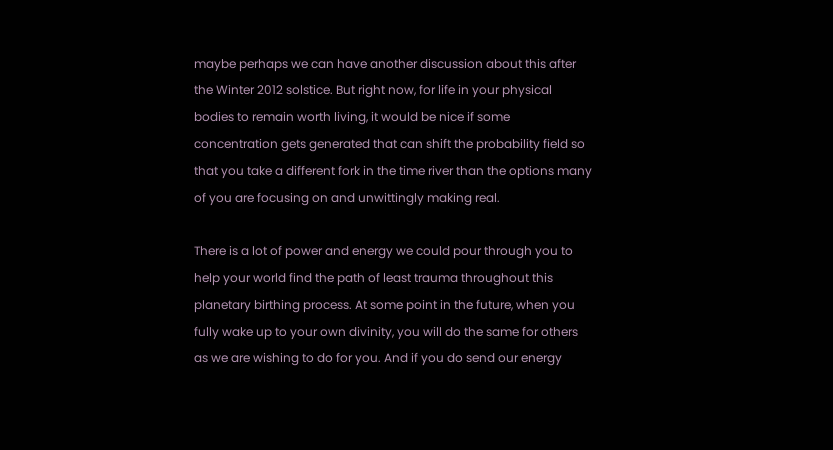maybe perhaps we can have another discussion about this after the Winter 2012 solstice. But right now, for life in your physical bodies to remain worth living, it would be nice if some concentration gets generated that can shift the probability field so that you take a different fork in the time river than the options many of you are focusing on and unwittingly making real.

There is a lot of power and energy we could pour through you to help your world find the path of least trauma throughout this planetary birthing process. At some point in the future, when you fully wake up to your own divinity, you will do the same for others as we are wishing to do for you. And if you do send our energy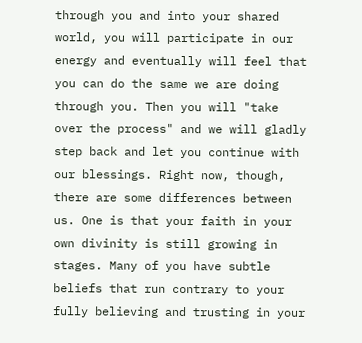through you and into your shared world, you will participate in our energy and eventually will feel that you can do the same we are doing through you. Then you will "take over the process" and we will gladly step back and let you continue with our blessings. Right now, though, there are some differences between us. One is that your faith in your own divinity is still growing in stages. Many of you have subtle beliefs that run contrary to your fully believing and trusting in your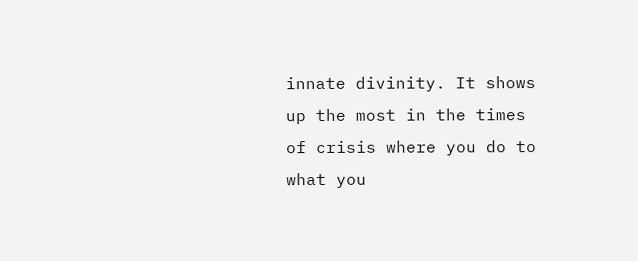innate divinity. It shows up the most in the times of crisis where you do to what you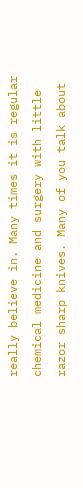really believe in. Many times it is regular chemical medicine and surgery with little razor sharp knives. Many of you talk about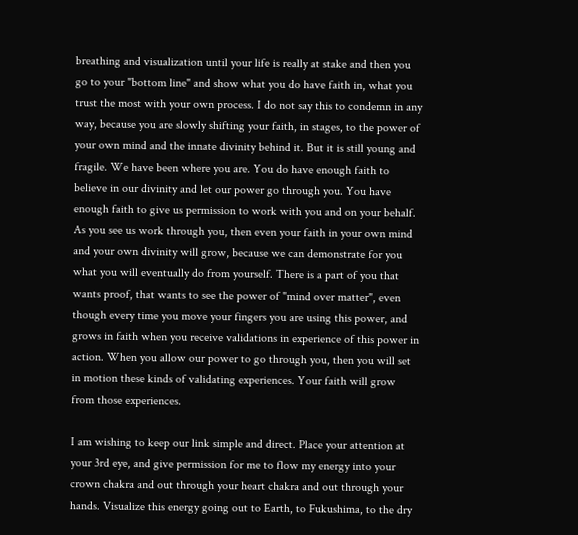breathing and visualization until your life is really at stake and then you go to your "bottom line" and show what you do have faith in, what you trust the most with your own process. I do not say this to condemn in any way, because you are slowly shifting your faith, in stages, to the power of your own mind and the innate divinity behind it. But it is still young and fragile. We have been where you are. You do have enough faith to believe in our divinity and let our power go through you. You have enough faith to give us permission to work with you and on your behalf. As you see us work through you, then even your faith in your own mind and your own divinity will grow, because we can demonstrate for you what you will eventually do from yourself. There is a part of you that wants proof, that wants to see the power of "mind over matter", even though every time you move your fingers you are using this power, and grows in faith when you receive validations in experience of this power in action. When you allow our power to go through you, then you will set in motion these kinds of validating experiences. Your faith will grow from those experiences.

I am wishing to keep our link simple and direct. Place your attention at your 3rd eye, and give permission for me to flow my energy into your crown chakra and out through your heart chakra and out through your hands. Visualize this energy going out to Earth, to Fukushima, to the dry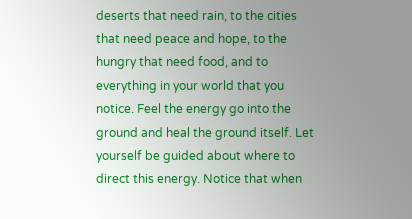deserts that need rain, to the cities that need peace and hope, to the hungry that need food, and to everything in your world that you notice. Feel the energy go into the ground and heal the ground itself. Let yourself be guided about where to direct this energy. Notice that when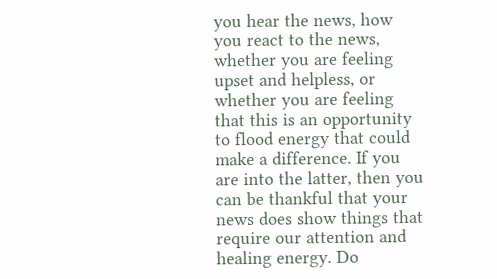you hear the news, how you react to the news, whether you are feeling upset and helpless, or whether you are feeling that this is an opportunity to flood energy that could make a difference. If you are into the latter, then you can be thankful that your news does show things that require our attention and healing energy. Do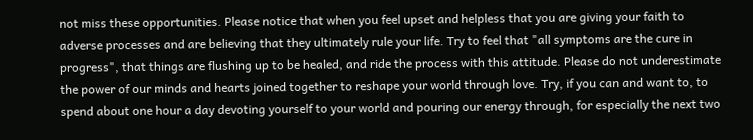not miss these opportunities. Please notice that when you feel upset and helpless that you are giving your faith to adverse processes and are believing that they ultimately rule your life. Try to feel that "all symptoms are the cure in progress", that things are flushing up to be healed, and ride the process with this attitude. Please do not underestimate the power of our minds and hearts joined together to reshape your world through love. Try, if you can and want to, to spend about one hour a day devoting yourself to your world and pouring our energy through, for especially the next two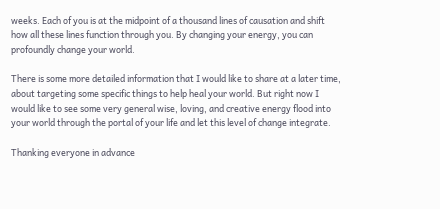weeks. Each of you is at the midpoint of a thousand lines of causation and shift how all these lines function through you. By changing your energy, you can profoundly change your world.

There is some more detailed information that I would like to share at a later time, about targeting some specific things to help heal your world. But right now I would like to see some very general wise, loving, and creative energy flood into your world through the portal of your life and let this level of change integrate.

Thanking everyone in advance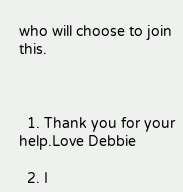who will choose to join this.



  1. Thank you for your help.Love Debbie

  2. I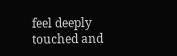feel deeply touched and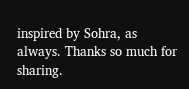inspired by Sohra, as always. Thanks so much for sharing.